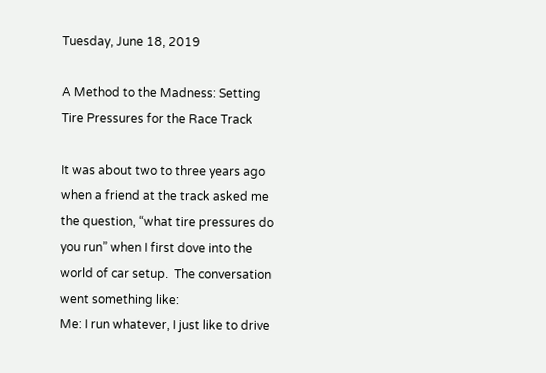Tuesday, June 18, 2019

A Method to the Madness: Setting Tire Pressures for the Race Track

It was about two to three years ago when a friend at the track asked me the question, “what tire pressures do you run” when I first dove into the world of car setup.  The conversation went something like:
Me: I run whatever, I just like to drive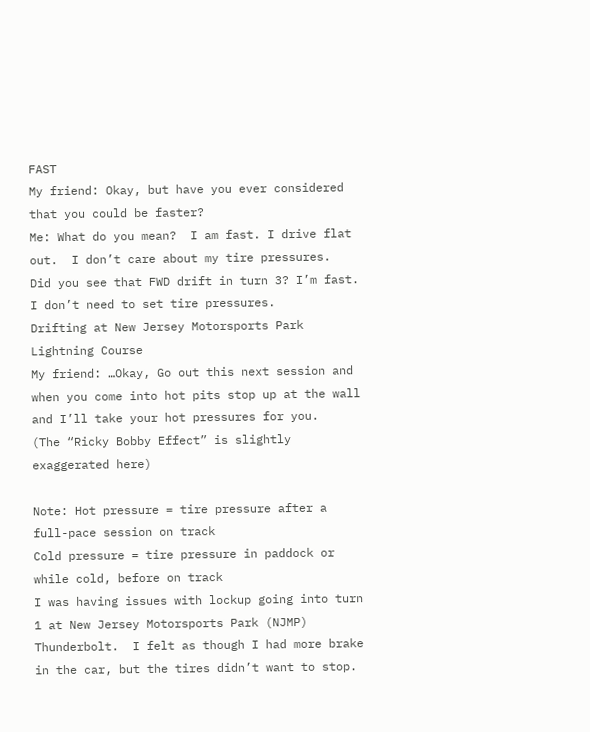FAST
My friend: Okay, but have you ever considered that you could be faster?
Me: What do you mean?  I am fast. I drive flat out.  I don’t care about my tire pressures.  Did you see that FWD drift in turn 3? I’m fast.  I don’t need to set tire pressures.
Drifting at New Jersey Motorsports Park Lightning Course
My friend: …Okay, Go out this next session and when you come into hot pits stop up at the wall and I’ll take your hot pressures for you.
(The “Ricky Bobby Effect” is slightly exaggerated here)

Note: Hot pressure = tire pressure after a full-pace session on track
Cold pressure = tire pressure in paddock or while cold, before on track
I was having issues with lockup going into turn 1 at New Jersey Motorsports Park (NJMP) Thunderbolt.  I felt as though I had more brake in the car, but the tires didn’t want to stop.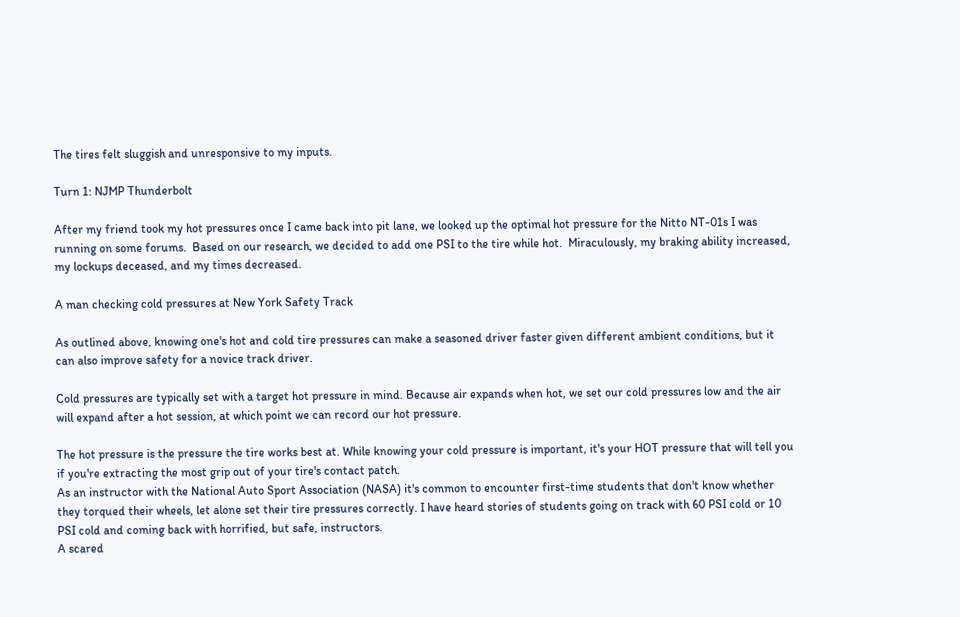The tires felt sluggish and unresponsive to my inputs.

Turn 1: NJMP Thunderbolt

After my friend took my hot pressures once I came back into pit lane, we looked up the optimal hot pressure for the Nitto NT-01s I was running on some forums.  Based on our research, we decided to add one PSI to the tire while hot.  Miraculously, my braking ability increased, my lockups deceased, and my times decreased.

A man checking cold pressures at New York Safety Track

As outlined above, knowing one's hot and cold tire pressures can make a seasoned driver faster given different ambient conditions, but it can also improve safety for a novice track driver.

Cold pressures are typically set with a target hot pressure in mind. Because air expands when hot, we set our cold pressures low and the air will expand after a hot session, at which point we can record our hot pressure.

The hot pressure is the pressure the tire works best at. While knowing your cold pressure is important, it's your HOT pressure that will tell you if you're extracting the most grip out of your tire's contact patch.
As an instructor with the National Auto Sport Association (NASA) it's common to encounter first-time students that don't know whether they torqued their wheels, let alone set their tire pressures correctly. I have heard stories of students going on track with 60 PSI cold or 10 PSI cold and coming back with horrified, but safe, instructors.
A scared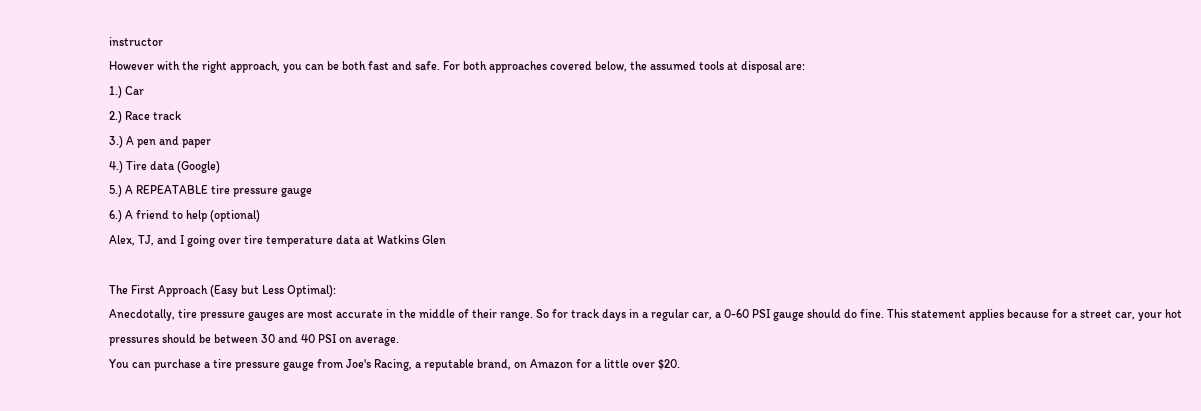instructor
However with the right approach, you can be both fast and safe. For both approaches covered below, the assumed tools at disposal are:
1.) Car
2.) Race track
3.) A pen and paper
4.) Tire data (Google)
5.) A REPEATABLE tire pressure gauge
6.) A friend to help (optional)
Alex, TJ, and I going over tire temperature data at Watkins Glen

The First Approach (Easy but Less Optimal):
Anecdotally, tire pressure gauges are most accurate in the middle of their range. So for track days in a regular car, a 0-60 PSI gauge should do fine. This statement applies because for a street car, your hot pressures should be between 30 and 40 PSI on average.
You can purchase a tire pressure gauge from Joe's Racing, a reputable brand, on Amazon for a little over $20.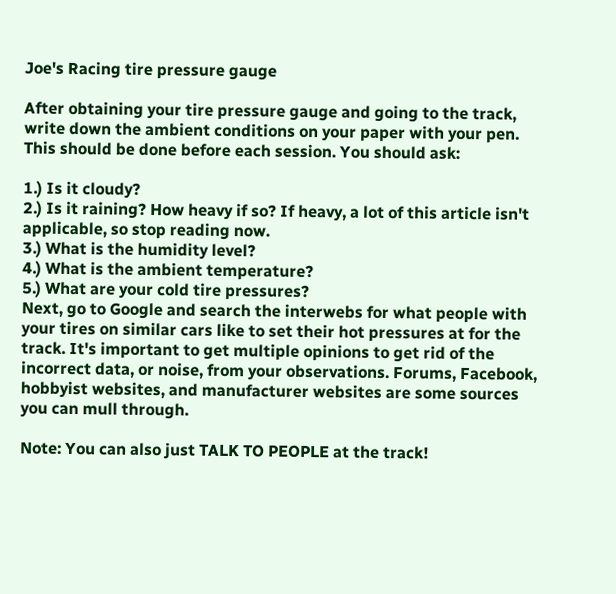Joe's Racing tire pressure gauge

After obtaining your tire pressure gauge and going to the track, write down the ambient conditions on your paper with your pen. This should be done before each session. You should ask:

1.) Is it cloudy?
2.) Is it raining? How heavy if so? If heavy, a lot of this article isn't applicable, so stop reading now.
3.) What is the humidity level?
4.) What is the ambient temperature?
5.) What are your cold tire pressures?
Next, go to Google and search the interwebs for what people with your tires on similar cars like to set their hot pressures at for the track. It's important to get multiple opinions to get rid of the incorrect data, or noise, from your observations. Forums, Facebook, hobbyist websites, and manufacturer websites are some sources you can mull through.

Note: You can also just TALK TO PEOPLE at the track!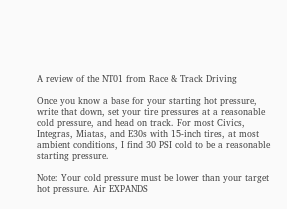A review of the NT01 from Race & Track Driving

Once you know a base for your starting hot pressure, write that down, set your tire pressures at a reasonable cold pressure, and head on track. For most Civics, Integras, Miatas, and E30s with 15-inch tires, at most ambient conditions, I find 30 PSI cold to be a reasonable starting pressure.

Note: Your cold pressure must be lower than your target hot pressure. Air EXPANDS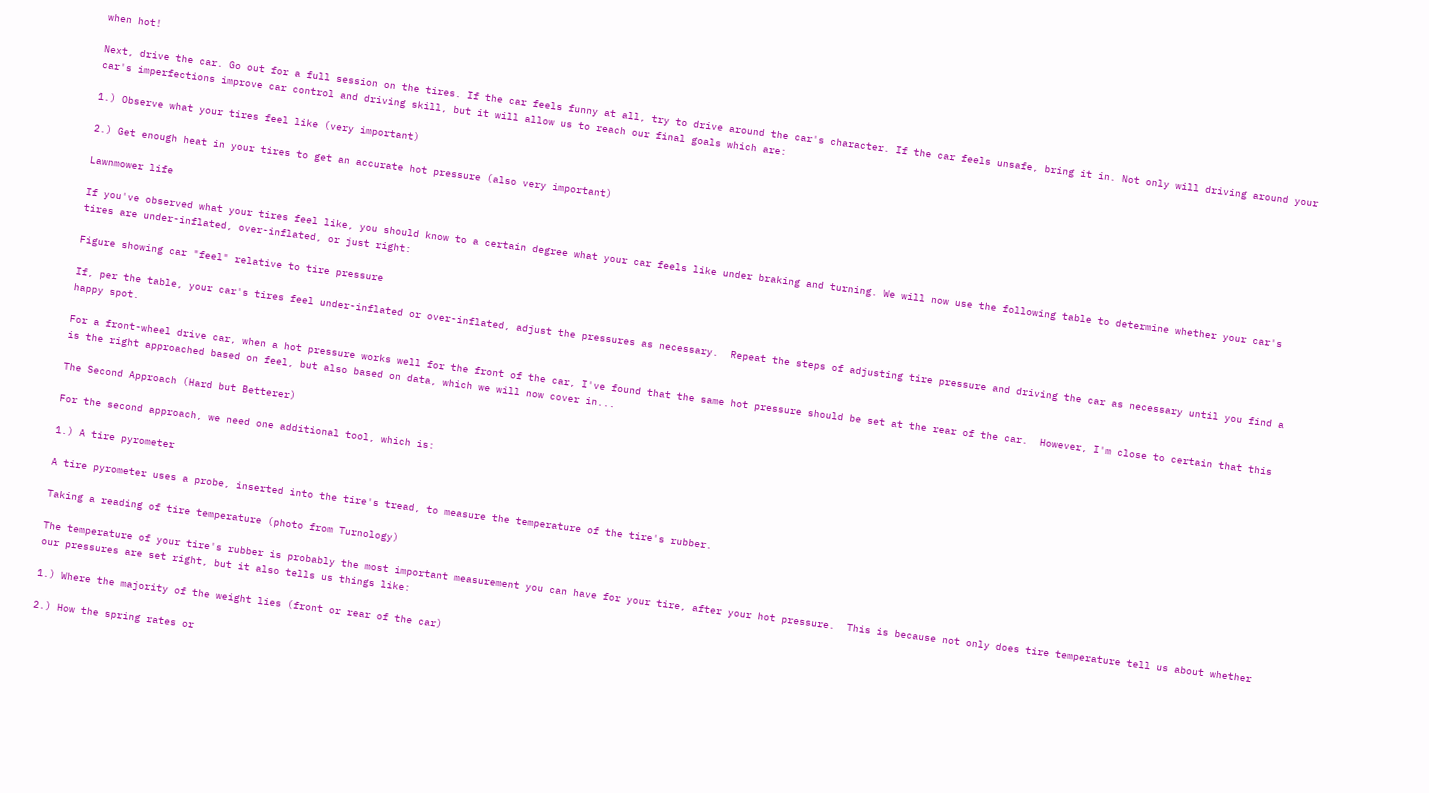when hot!

Next, drive the car. Go out for a full session on the tires. If the car feels funny at all, try to drive around the car's character. If the car feels unsafe, bring it in. Not only will driving around your car's imperfections improve car control and driving skill, but it will allow us to reach our final goals which are:

1.) Observe what your tires feel like (very important)

2.) Get enough heat in your tires to get an accurate hot pressure (also very important)

Lawnmower life

If you've observed what your tires feel like, you should know to a certain degree what your car feels like under braking and turning. We will now use the following table to determine whether your car's tires are under-inflated, over-inflated, or just right:

Figure showing car "feel" relative to tire pressure

If, per the table, your car's tires feel under-inflated or over-inflated, adjust the pressures as necessary.  Repeat the steps of adjusting tire pressure and driving the car as necessary until you find a happy spot.

For a front-wheel drive car, when a hot pressure works well for the front of the car, I've found that the same hot pressure should be set at the rear of the car.  However, I'm close to certain that this is the right approached based on feel, but also based on data, which we will now cover in...

The Second Approach (Hard but Betterer)

For the second approach, we need one additional tool, which is:

1.) A tire pyrometer

A tire pyrometer uses a probe, inserted into the tire's tread, to measure the temperature of the tire's rubber.

Taking a reading of tire temperature (photo from Turnology)

The temperature of your tire's rubber is probably the most important measurement you can have for your tire, after your hot pressure.  This is because not only does tire temperature tell us about whether our pressures are set right, but it also tells us things like:

1.) Where the majority of the weight lies (front or rear of the car)

2.) How the spring rates or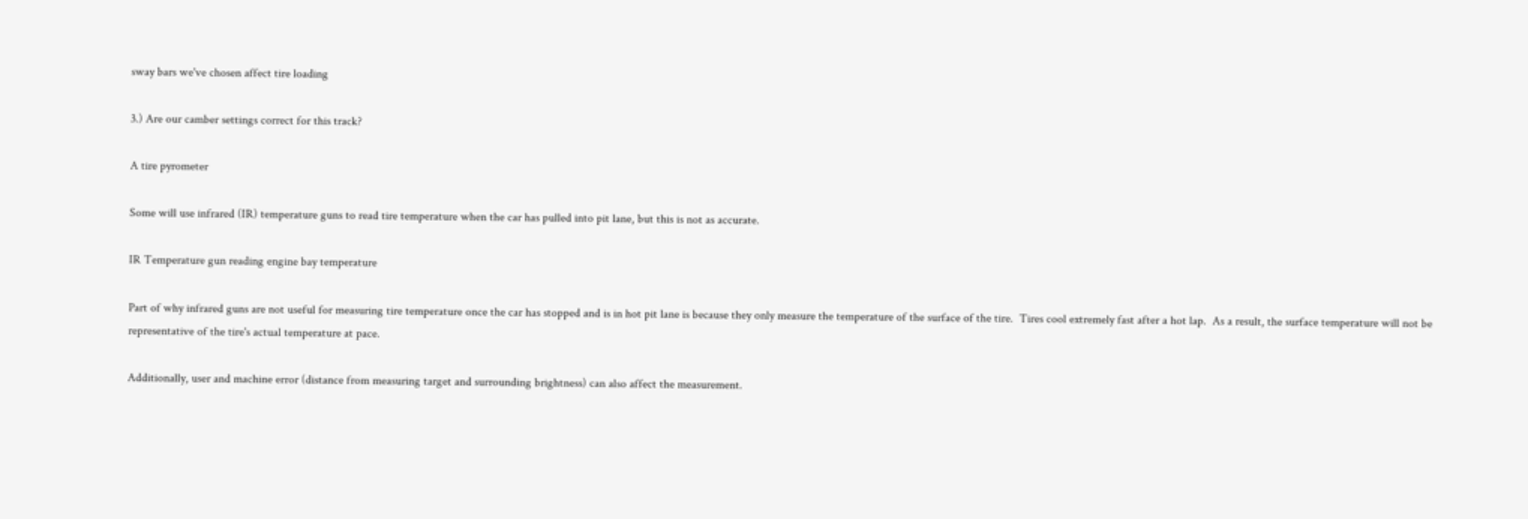sway bars we've chosen affect tire loading

3.) Are our camber settings correct for this track?

A tire pyrometer

Some will use infrared (IR) temperature guns to read tire temperature when the car has pulled into pit lane, but this is not as accurate.

IR Temperature gun reading engine bay temperature

Part of why infrared guns are not useful for measuring tire temperature once the car has stopped and is in hot pit lane is because they only measure the temperature of the surface of the tire.  Tires cool extremely fast after a hot lap.  As a result, the surface temperature will not be representative of the tire's actual temperature at pace.

Additionally, user and machine error (distance from measuring target and surrounding brightness) can also affect the measurement.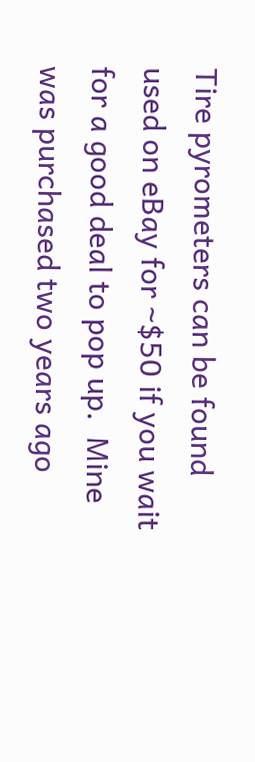Tire pyrometers can be found used on eBay for ~$50 if you wait for a good deal to pop up.  Mine was purchased two years ago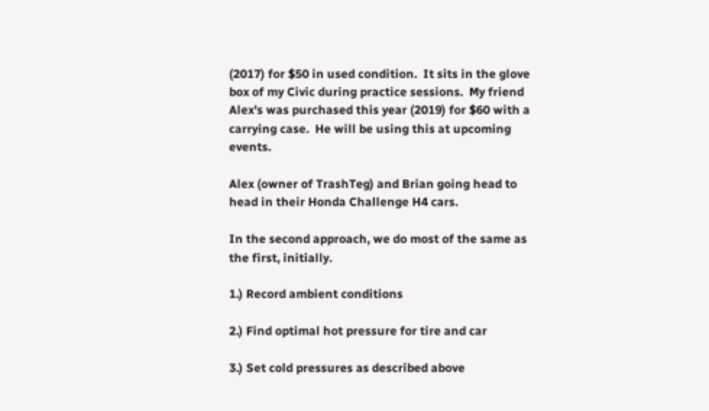(2017) for $50 in used condition.  It sits in the glove box of my Civic during practice sessions.  My friend Alex's was purchased this year (2019) for $60 with a carrying case.  He will be using this at upcoming events.

Alex (owner of TrashTeg) and Brian going head to head in their Honda Challenge H4 cars.

In the second approach, we do most of the same as the first, initially.

1.) Record ambient conditions

2.) Find optimal hot pressure for tire and car

3.) Set cold pressures as described above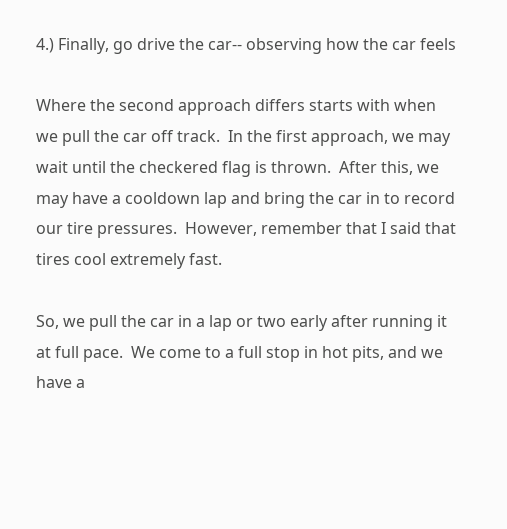4.) Finally, go drive the car-- observing how the car feels

Where the second approach differs starts with when we pull the car off track.  In the first approach, we may wait until the checkered flag is thrown.  After this, we may have a cooldown lap and bring the car in to record our tire pressures.  However, remember that I said that tires cool extremely fast.

So, we pull the car in a lap or two early after running it at full pace.  We come to a full stop in hot pits, and we have a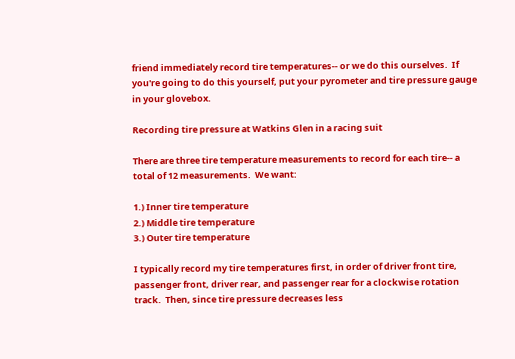friend immediately record tire temperatures-- or we do this ourselves.  If you're going to do this yourself, put your pyrometer and tire pressure gauge in your glovebox.

Recording tire pressure at Watkins Glen in a racing suit

There are three tire temperature measurements to record for each tire-- a total of 12 measurements.  We want:

1.) Inner tire temperature
2.) Middle tire temperature
3.) Outer tire temperature

I typically record my tire temperatures first, in order of driver front tire, passenger front, driver rear, and passenger rear for a clockwise rotation track.  Then, since tire pressure decreases less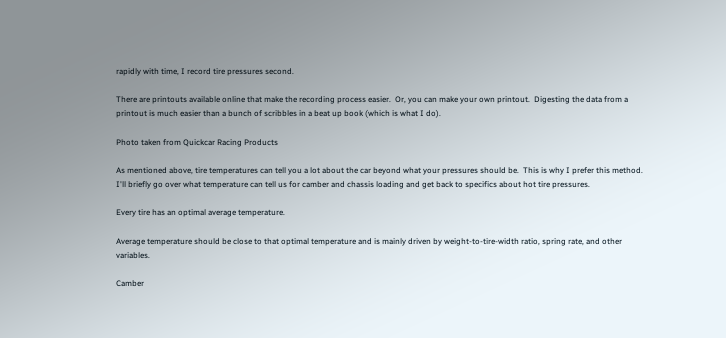rapidly with time, I record tire pressures second.

There are printouts available online that make the recording process easier.  Or, you can make your own printout.  Digesting the data from a printout is much easier than a bunch of scribbles in a beat up book (which is what I do).

Photo taken from Quickcar Racing Products

As mentioned above, tire temperatures can tell you a lot about the car beyond what your pressures should be.  This is why I prefer this method.  I'll briefly go over what temperature can tell us for camber and chassis loading and get back to specifics about hot tire pressures.

Every tire has an optimal average temperature.

Average temperature should be close to that optimal temperature and is mainly driven by weight-to-tire-width ratio, spring rate, and other variables.

Camber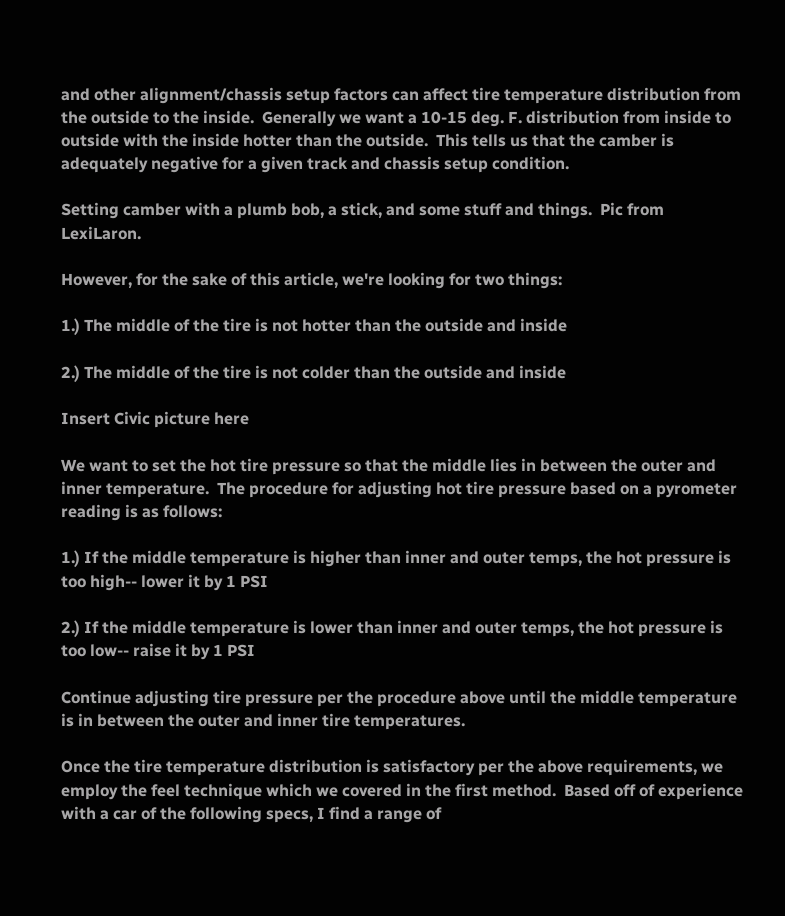and other alignment/chassis setup factors can affect tire temperature distribution from the outside to the inside.  Generally we want a 10-15 deg. F. distribution from inside to outside with the inside hotter than the outside.  This tells us that the camber is adequately negative for a given track and chassis setup condition.

Setting camber with a plumb bob, a stick, and some stuff and things.  Pic from LexiLaron.

However, for the sake of this article, we're looking for two things:

1.) The middle of the tire is not hotter than the outside and inside

2.) The middle of the tire is not colder than the outside and inside

Insert Civic picture here

We want to set the hot tire pressure so that the middle lies in between the outer and inner temperature.  The procedure for adjusting hot tire pressure based on a pyrometer reading is as follows:

1.) If the middle temperature is higher than inner and outer temps, the hot pressure is too high-- lower it by 1 PSI

2.) If the middle temperature is lower than inner and outer temps, the hot pressure is too low-- raise it by 1 PSI

Continue adjusting tire pressure per the procedure above until the middle temperature is in between the outer and inner tire temperatures.

Once the tire temperature distribution is satisfactory per the above requirements, we employ the feel technique which we covered in the first method.  Based off of experience with a car of the following specs, I find a range of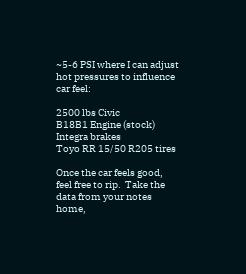~5-6 PSI where I can adjust hot pressures to influence car feel:

2500 lbs Civic
B18B1 Engine (stock)
Integra brakes
Toyo RR 15/50 R205 tires

Once the car feels good, feel free to rip.  Take the data from your notes home,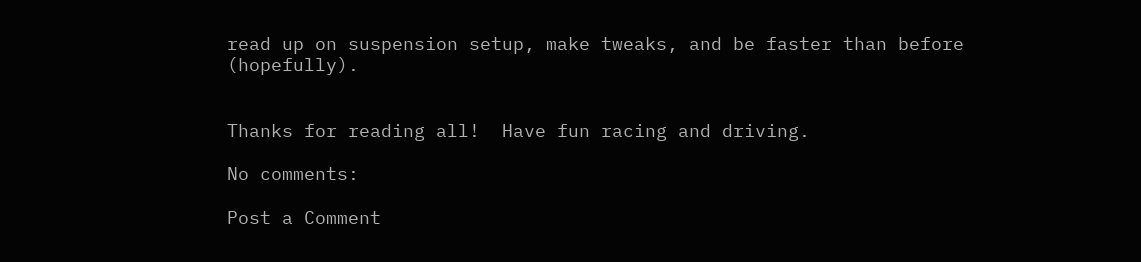read up on suspension setup, make tweaks, and be faster than before (hopefully).


Thanks for reading all!  Have fun racing and driving.

No comments:

Post a Comment